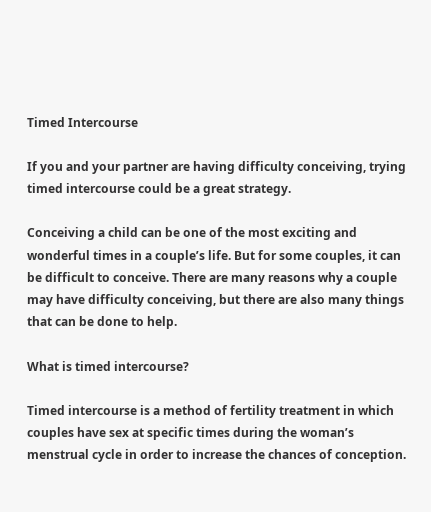Timed Intercourse

If you and your partner are having difficulty conceiving, trying timed intercourse could be a great strategy.

Conceiving a child can be one of the most exciting and wonderful times in a couple’s life. But for some couples, it can be difficult to conceive. There are many reasons why a couple may have difficulty conceiving, but there are also many things that can be done to help.

What is timed intercourse?

Timed intercourse is a method of fertility treatment in which couples have sex at specific times during the woman’s menstrual cycle in order to increase the chances of conception.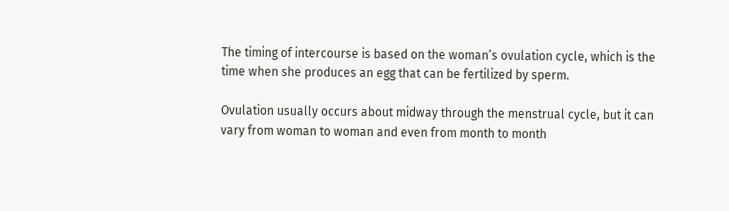The timing of intercourse is based on the woman’s ovulation cycle, which is the time when she produces an egg that can be fertilized by sperm.

Ovulation usually occurs about midway through the menstrual cycle, but it can vary from woman to woman and even from month to month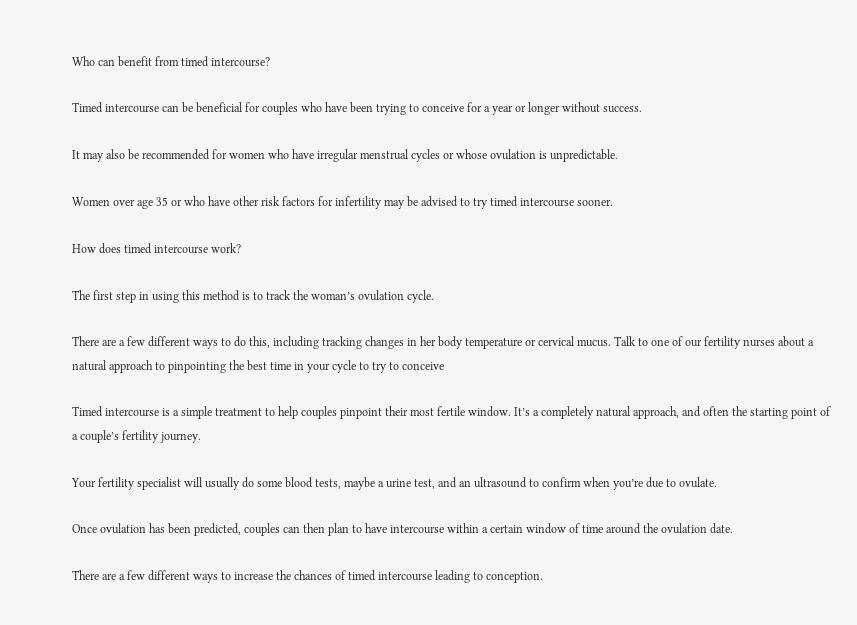Who can benefit from timed intercourse?

Timed intercourse can be beneficial for couples who have been trying to conceive for a year or longer without success.

It may also be recommended for women who have irregular menstrual cycles or whose ovulation is unpredictable.

Women over age 35 or who have other risk factors for infertility may be advised to try timed intercourse sooner.

How does timed intercourse work?

The first step in using this method is to track the woman’s ovulation cycle.

There are a few different ways to do this, including tracking changes in her body temperature or cervical mucus. Talk to one of our fertility nurses about a natural approach to pinpointing the best time in your cycle to try to conceive

Timed intercourse is a simple treatment to help couples pinpoint their most fertile window. It’s a completely natural approach, and often the starting point of a couple’s fertility journey.

Your fertility specialist will usually do some blood tests, maybe a urine test, and an ultrasound to confirm when you’re due to ovulate.

Once ovulation has been predicted, couples can then plan to have intercourse within a certain window of time around the ovulation date.

There are a few different ways to increase the chances of timed intercourse leading to conception.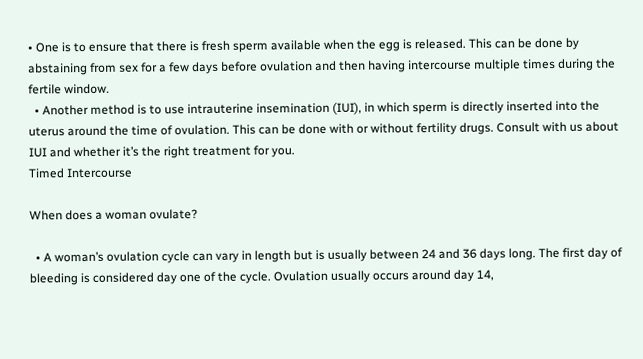• One is to ensure that there is fresh sperm available when the egg is released. This can be done by abstaining from sex for a few days before ovulation and then having intercourse multiple times during the fertile window.
  • Another method is to use intrauterine insemination (IUI), in which sperm is directly inserted into the uterus around the time of ovulation. This can be done with or without fertility drugs. Consult with us about IUI and whether it’s the right treatment for you.
Timed Intercourse

When does a woman ovulate?

  • A woman’s ovulation cycle can vary in length but is usually between 24 and 36 days long. The first day of bleeding is considered day one of the cycle. Ovulation usually occurs around day 14,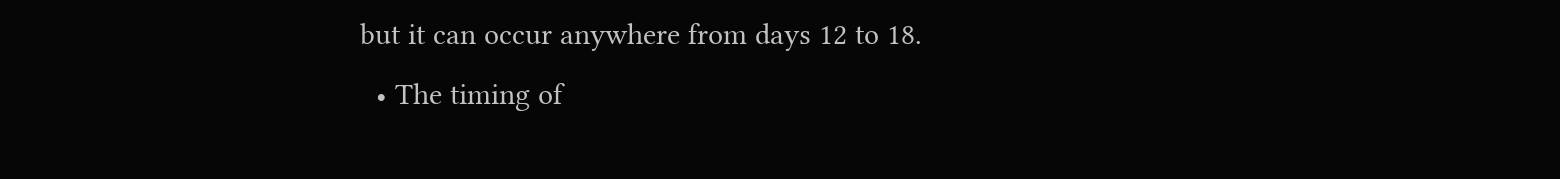but it can occur anywhere from days 12 to 18.
  • The timing of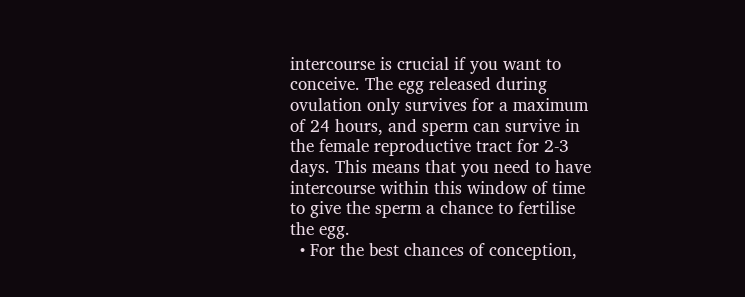intercourse is crucial if you want to conceive. The egg released during ovulation only survives for a maximum of 24 hours, and sperm can survive in the female reproductive tract for 2-3 days. This means that you need to have intercourse within this window of time to give the sperm a chance to fertilise the egg.
  • For the best chances of conception,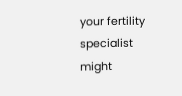your fertility specialist might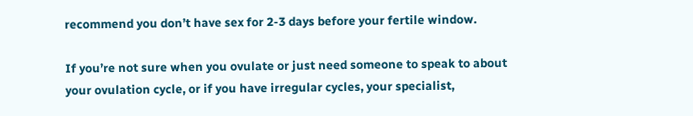recommend you don’t have sex for 2-3 days before your fertile window.

If you’re not sure when you ovulate or just need someone to speak to about your ovulation cycle, or if you have irregular cycles, your specialist,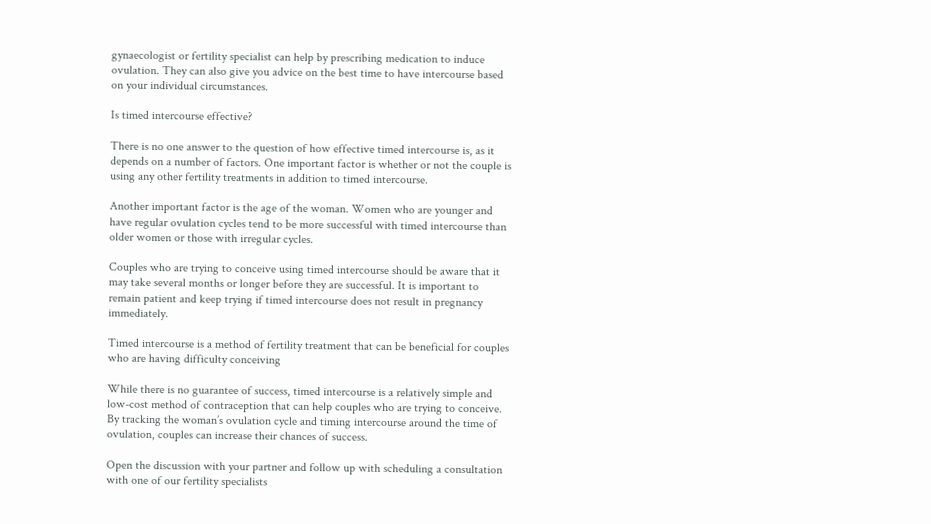gynaecologist or fertility specialist can help by prescribing medication to induce ovulation. They can also give you advice on the best time to have intercourse based on your individual circumstances.

Is timed intercourse effective?

There is no one answer to the question of how effective timed intercourse is, as it depends on a number of factors. One important factor is whether or not the couple is using any other fertility treatments in addition to timed intercourse.

Another important factor is the age of the woman. Women who are younger and have regular ovulation cycles tend to be more successful with timed intercourse than older women or those with irregular cycles.

Couples who are trying to conceive using timed intercourse should be aware that it may take several months or longer before they are successful. It is important to remain patient and keep trying if timed intercourse does not result in pregnancy immediately.

Timed intercourse is a method of fertility treatment that can be beneficial for couples who are having difficulty conceiving

While there is no guarantee of success, timed intercourse is a relatively simple and low-cost method of contraception that can help couples who are trying to conceive. By tracking the woman’s ovulation cycle and timing intercourse around the time of ovulation, couples can increase their chances of success.

Open the discussion with your partner and follow up with scheduling a consultation with one of our fertility specialists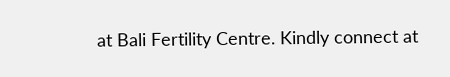at Bali Fertility Centre. Kindly connect at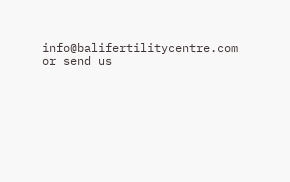info@balifertilitycentre.com or send us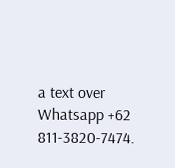a text over Whatsapp +62 811-3820-7474.